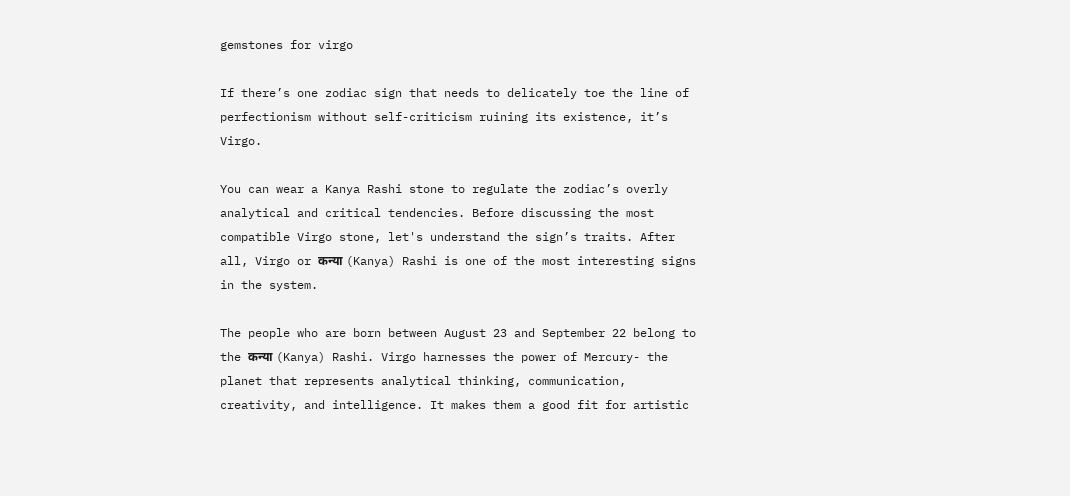gemstones for virgo

If there’s one zodiac sign that needs to delicately toe the line of perfectionism without self-criticism ruining its existence, it’s Virgo.

You can wear a Kanya Rashi stone to regulate the zodiac’s overly analytical and critical tendencies. Before discussing the most compatible Virgo stone, let's understand the sign’s traits. After all, Virgo or कन्या (Kanya) Rashi is one of the most interesting signs in the system.

The people who are born between August 23 and September 22 belong to the कन्या (Kanya) Rashi. Virgo harnesses the power of Mercury- the planet that represents analytical thinking, communication, creativity, and intelligence. It makes them a good fit for artistic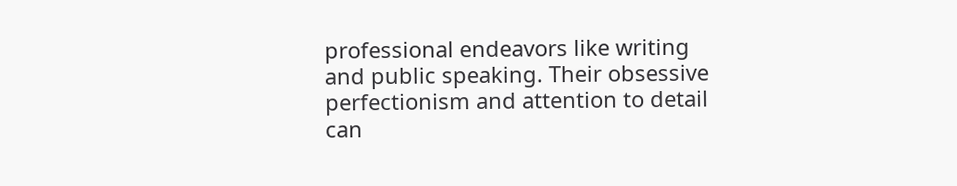professional endeavors like writing and public speaking. Their obsessive perfectionism and attention to detail can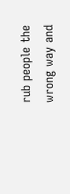rub people the wrong way and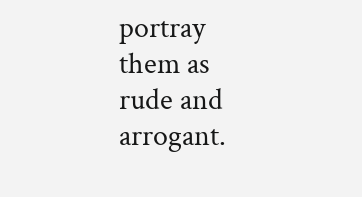portray them as rude and arrogant.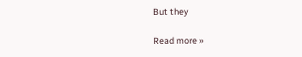But they

Read more »